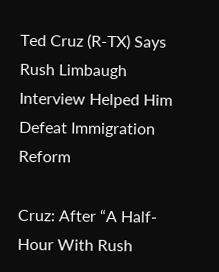Ted Cruz (R-TX) Says Rush Limbaugh Interview Helped Him Defeat Immigration Reform

Cruz: After “A Half-Hour With Rush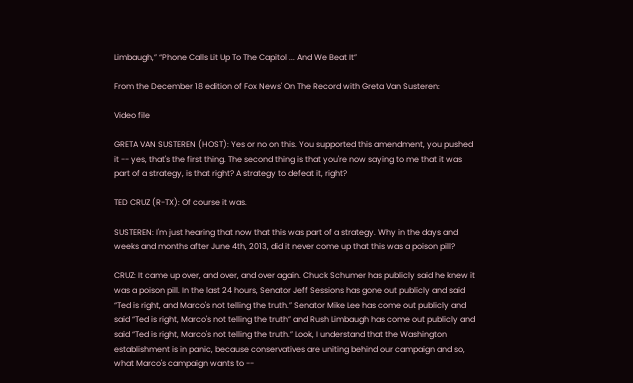Limbaugh,” “Phone Calls Lit Up To The Capitol ... And We Beat It”

From the December 18 edition of Fox News' On The Record with Greta Van Susteren:

Video file

GRETA VAN SUSTEREN (HOST): Yes or no on this. You supported this amendment, you pushed it -- yes, that's the first thing. The second thing is that you're now saying to me that it was part of a strategy, is that right? A strategy to defeat it, right?

TED CRUZ (R-TX): Of course it was.

SUSTEREN: I'm just hearing that now that this was part of a strategy. Why in the days and weeks and months after June 4th, 2013, did it never come up that this was a poison pill?

CRUZ: It came up over, and over, and over again. Chuck Schumer has publicly said he knew it was a poison pill. In the last 24 hours, Senator Jeff Sessions has gone out publicly and said “Ted is right, and Marco's not telling the truth.” Senator Mike Lee has come out publicly and said “Ted is right, Marco's not telling the truth” and Rush Limbaugh has come out publicly and said “Ted is right, Marco's not telling the truth.” Look, I understand that the Washington establishment is in panic, because conservatives are uniting behind our campaign and so, what Marco's campaign wants to --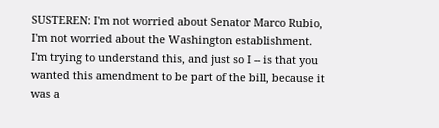SUSTEREN: I'm not worried about Senator Marco Rubio, I'm not worried about the Washington establishment. I'm trying to understand this, and just so I -- is that you wanted this amendment to be part of the bill, because it was a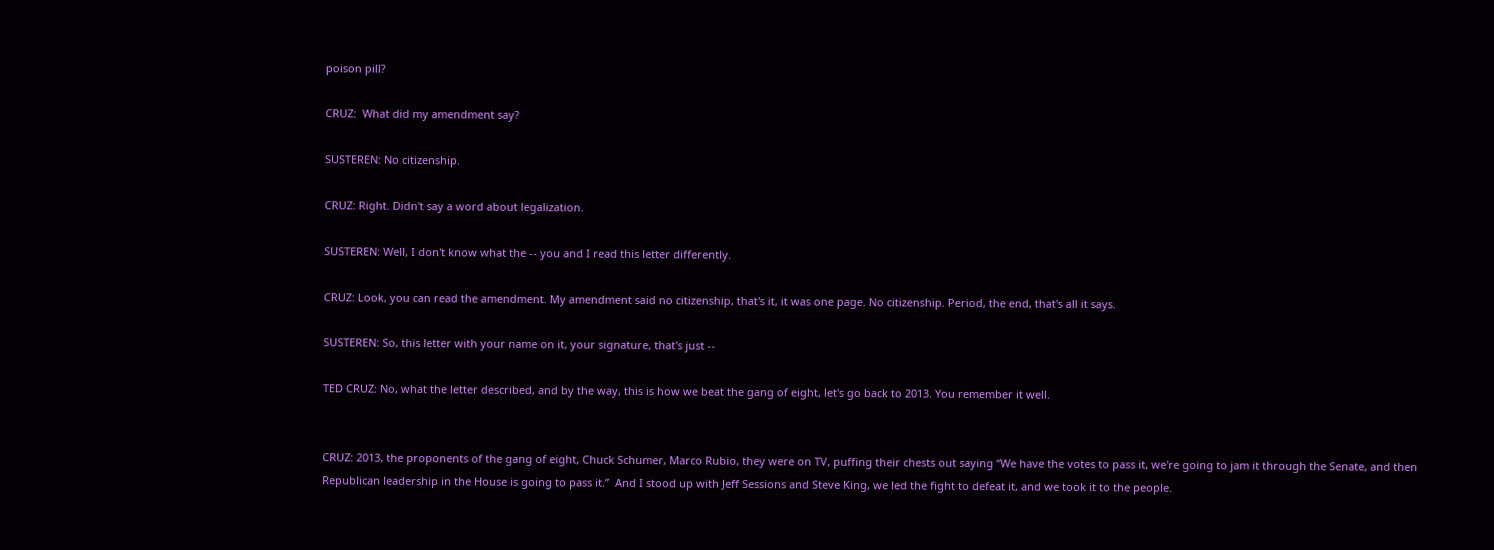poison pill?

CRUZ:  What did my amendment say?

SUSTEREN: No citizenship.

CRUZ: Right. Didn't say a word about legalization.

SUSTEREN: Well, I don't know what the -- you and I read this letter differently.

CRUZ: Look, you can read the amendment. My amendment said no citizenship, that's it, it was one page. No citizenship. Period, the end, that's all it says.

SUSTEREN: So, this letter with your name on it, your signature, that's just --

TED CRUZ: No, what the letter described, and by the way, this is how we beat the gang of eight, let's go back to 2013. You remember it well.


CRUZ: 2013, the proponents of the gang of eight, Chuck Schumer, Marco Rubio, they were on TV, puffing their chests out saying “We have the votes to pass it, we're going to jam it through the Senate, and then Republican leadership in the House is going to pass it.”  And I stood up with Jeff Sessions and Steve King, we led the fight to defeat it, and we took it to the people.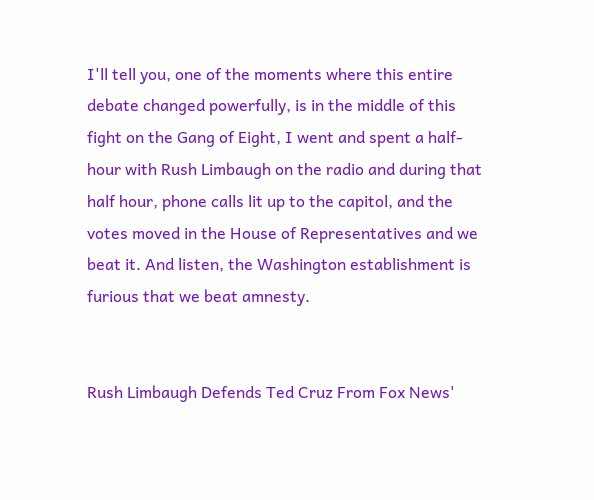I'll tell you, one of the moments where this entire debate changed powerfully, is in the middle of this fight on the Gang of Eight, I went and spent a half-hour with Rush Limbaugh on the radio and during that half hour, phone calls lit up to the capitol, and the votes moved in the House of Representatives and we beat it. And listen, the Washington establishment is furious that we beat amnesty.


Rush Limbaugh Defends Ted Cruz From Fox News'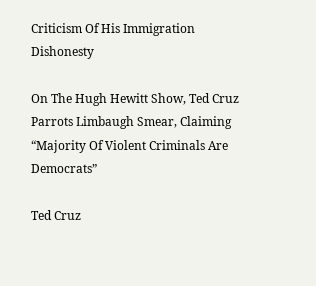Criticism Of His Immigration Dishonesty

On The Hugh Hewitt Show, Ted Cruz Parrots Limbaugh Smear, Claiming “Majority Of Violent Criminals Are Democrats”

Ted Cruz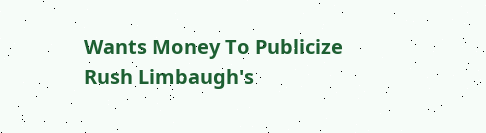Wants Money To Publicize Rush Limbaugh's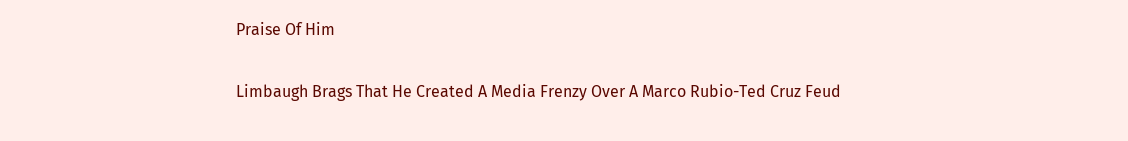Praise Of Him

Limbaugh Brags That He Created A Media Frenzy Over A Marco Rubio-Ted Cruz Feud